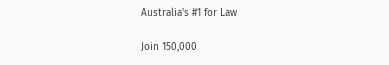Australia's #1 for Law

Join 150,000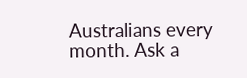Australians every month. Ask a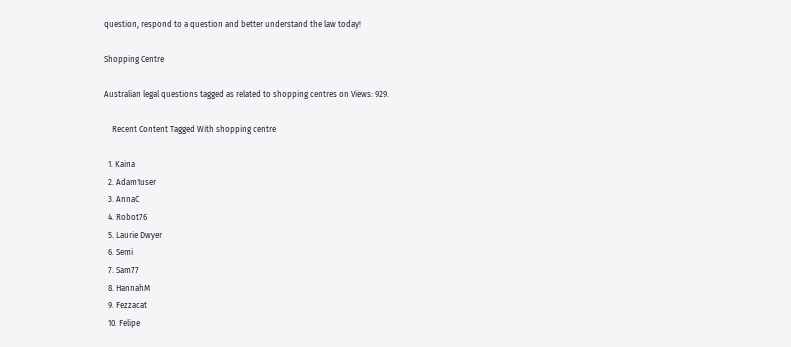question, respond to a question and better understand the law today!

Shopping Centre

Australian legal questions tagged as related to shopping centres on Views: 929.

    Recent Content Tagged With shopping centre

  1. Kaina
  2. Adam1user
  3. AnnaC
  4. Robot76
  5. Laurie Dwyer
  6. Semi
  7. Sam77
  8. HannahM
  9. Fezzacat
  10. Felipe